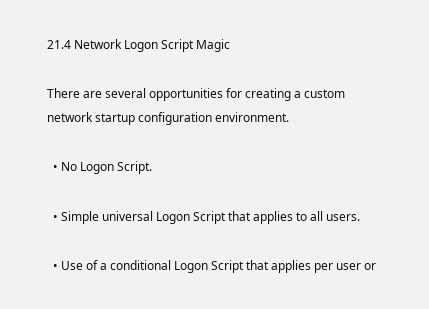21.4 Network Logon Script Magic

There are several opportunities for creating a custom network startup configuration environment.

  • No Logon Script.

  • Simple universal Logon Script that applies to all users.

  • Use of a conditional Logon Script that applies per user or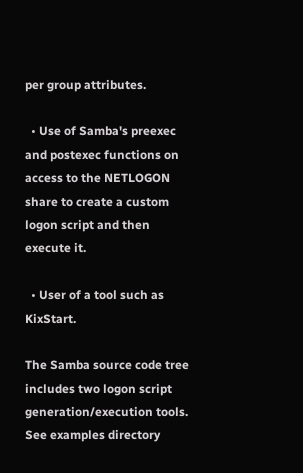per group attributes.

  • Use of Samba's preexec and postexec functions on access to the NETLOGON share to create a custom logon script and then execute it.

  • User of a tool such as KixStart.

The Samba source code tree includes two logon script generation/execution tools. See examples directory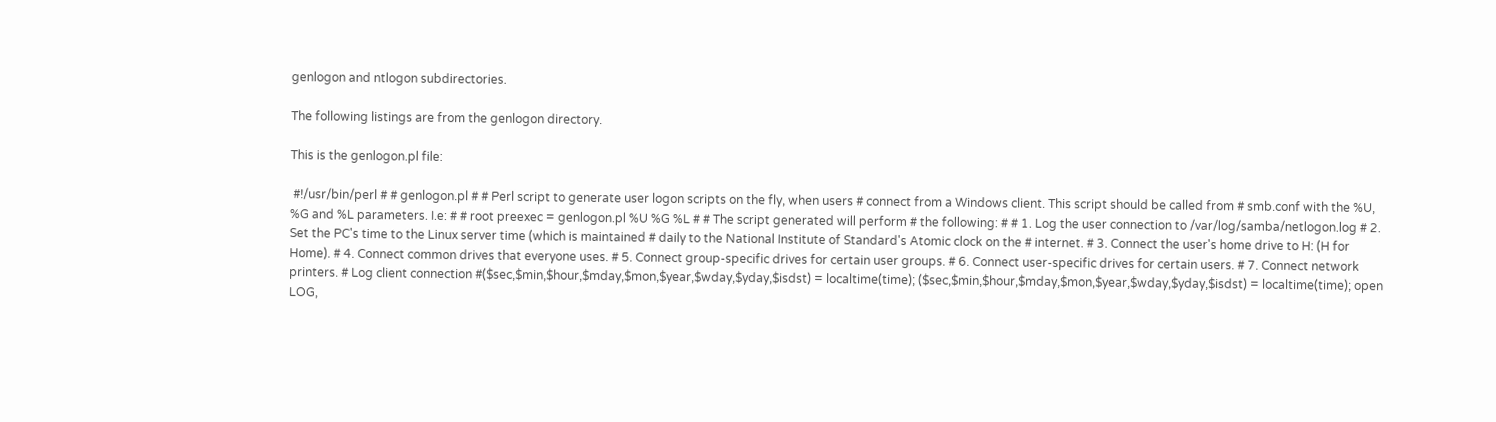genlogon and ntlogon subdirectories.

The following listings are from the genlogon directory.

This is the genlogon.pl file:

 #!/usr/bin/perl # # genlogon.pl # # Perl script to generate user logon scripts on the fly, when users # connect from a Windows client. This script should be called from # smb.conf with the %U, %G and %L parameters. I.e: # # root preexec = genlogon.pl %U %G %L # # The script generated will perform # the following: # # 1. Log the user connection to /var/log/samba/netlogon.log # 2. Set the PC's time to the Linux server time (which is maintained # daily to the National Institute of Standard's Atomic clock on the # internet. # 3. Connect the user's home drive to H: (H for Home). # 4. Connect common drives that everyone uses. # 5. Connect group-specific drives for certain user groups. # 6. Connect user-specific drives for certain users. # 7. Connect network printers. # Log client connection #($sec,$min,$hour,$mday,$mon,$year,$wday,$yday,$isdst) = localtime(time); ($sec,$min,$hour,$mday,$mon,$year,$wday,$yday,$isdst) = localtime(time); open LOG,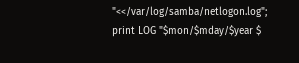"<</var/log/samba/netlogon.log"; print LOG "$mon/$mday/$year $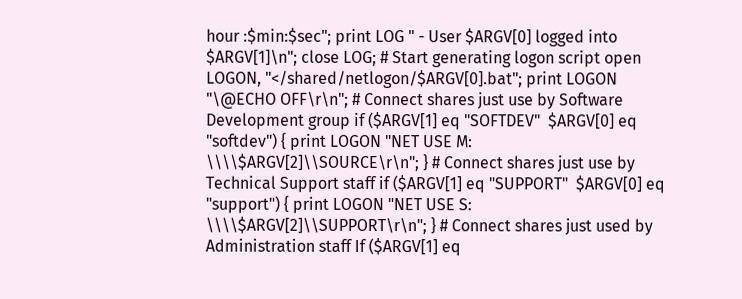hour :$min:$sec"; print LOG " - User $ARGV[0] logged into $ARGV[1]\n"; close LOG; # Start generating logon script open LOGON, "</shared/netlogon/$ARGV[0].bat"; print LOGON "\@ECHO OFF\r\n"; # Connect shares just use by Software Development group if ($ARGV[1] eq "SOFTDEV"  $ARGV[0] eq "softdev") { print LOGON "NET USE M: \\\\$ARGV[2]\\SOURCE\r\n"; } # Connect shares just use by Technical Support staff if ($ARGV[1] eq "SUPPORT"  $ARGV[0] eq "support") { print LOGON "NET USE S: \\\\$ARGV[2]\\SUPPORT\r\n"; } # Connect shares just used by Administration staff If ($ARGV[1] eq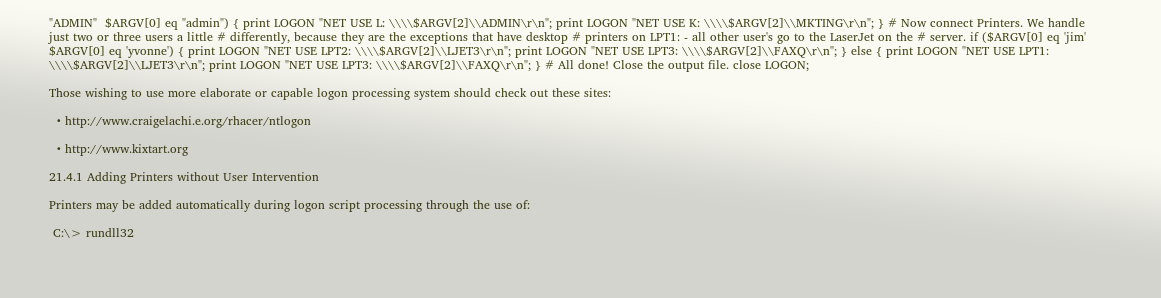"ADMIN"  $ARGV[0] eq "admin") { print LOGON "NET USE L: \\\\$ARGV[2]\\ADMIN\r\n"; print LOGON "NET USE K: \\\\$ARGV[2]\\MKTING\r\n"; } # Now connect Printers. We handle just two or three users a little # differently, because they are the exceptions that have desktop # printers on LPT1: - all other user's go to the LaserJet on the # server. if ($ARGV[0] eq 'jim'  $ARGV[0] eq 'yvonne') { print LOGON "NET USE LPT2: \\\\$ARGV[2]\\LJET3\r\n"; print LOGON "NET USE LPT3: \\\\$ARGV[2]\\FAXQ\r\n"; } else { print LOGON "NET USE LPT1: \\\\$ARGV[2]\\LJET3\r\n"; print LOGON "NET USE LPT3: \\\\$ARGV[2]\\FAXQ\r\n"; } # All done! Close the output file. close LOGON;

Those wishing to use more elaborate or capable logon processing system should check out these sites:

  • http://www.craigelachi.e.org/rhacer/ntlogon

  • http://www.kixtart.org

21.4.1 Adding Printers without User Intervention

Printers may be added automatically during logon script processing through the use of:

 C:\> rundll32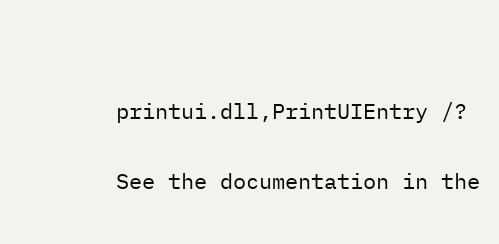printui.dll,PrintUIEntry /?

See the documentation in the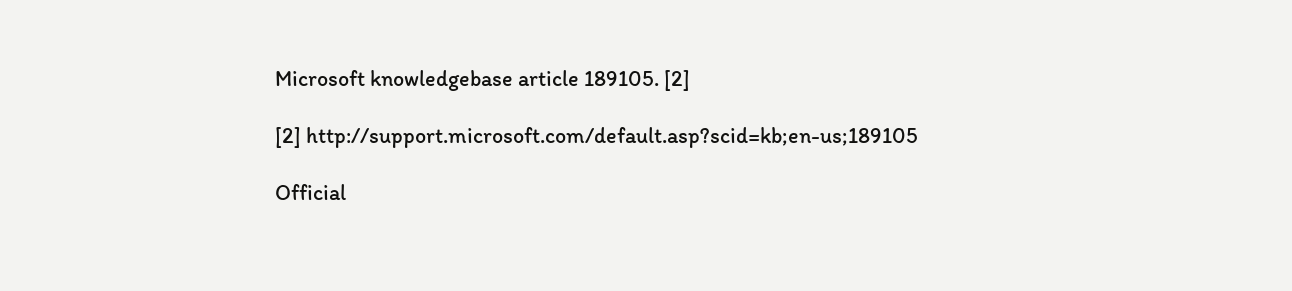Microsoft knowledgebase article 189105. [2]

[2] http://support.microsoft.com/default.asp?scid=kb;en-us;189105

Official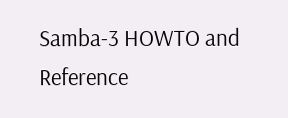Samba-3 HOWTO and Reference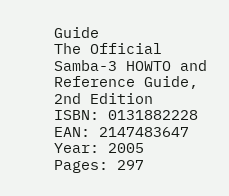Guide
The Official Samba-3 HOWTO and Reference Guide, 2nd Edition
ISBN: 0131882228
EAN: 2147483647
Year: 2005
Pages: 297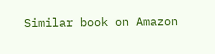Similar book on Amazon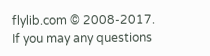flylib.com © 2008-2017.
If you may any questions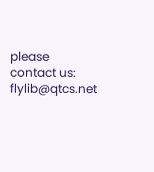please contact us: flylib@qtcs.net